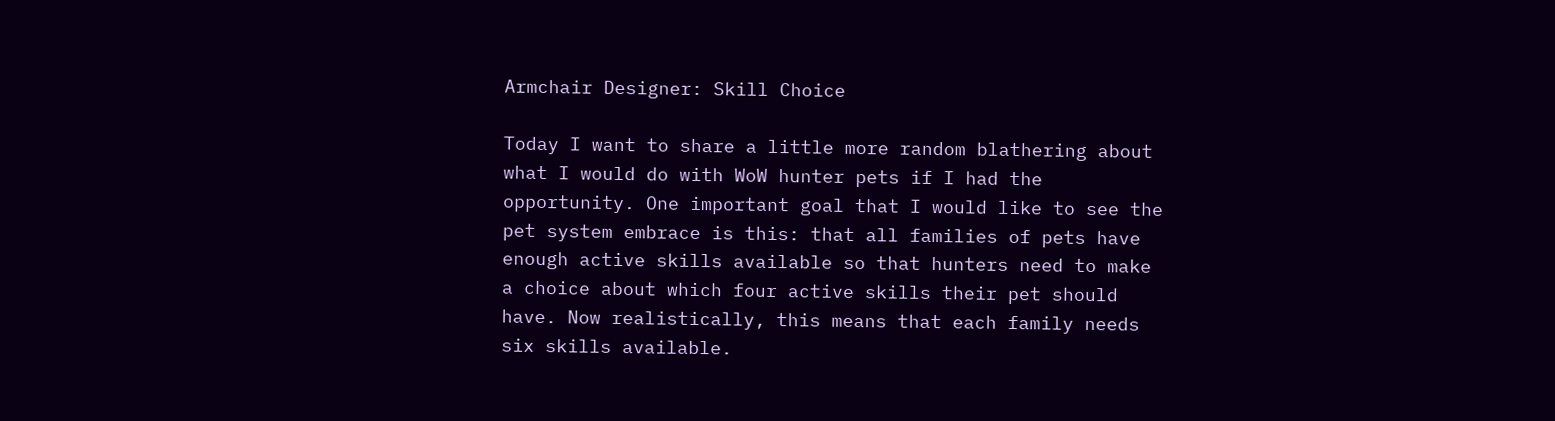Armchair Designer: Skill Choice

Today I want to share a little more random blathering about what I would do with WoW hunter pets if I had the opportunity. One important goal that I would like to see the pet system embrace is this: that all families of pets have enough active skills available so that hunters need to make a choice about which four active skills their pet should have. Now realistically, this means that each family needs six skills available.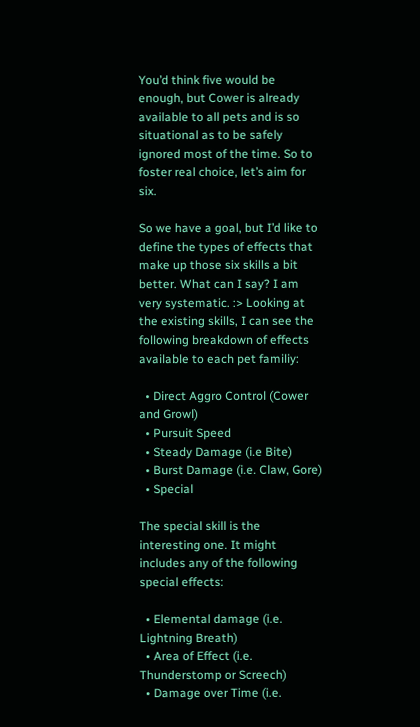You’d think five would be enough, but Cower is already available to all pets and is so situational as to be safely ignored most of the time. So to foster real choice, let’s aim for six.

So we have a goal, but I’d like to define the types of effects that make up those six skills a bit better. What can I say? I am very systematic. :> Looking at the existing skills, I can see the following breakdown of effects available to each pet familiy:

  • Direct Aggro Control (Cower and Growl)
  • Pursuit Speed
  • Steady Damage (i.e Bite)
  • Burst Damage (i.e. Claw, Gore)
  • Special

The special skill is the interesting one. It might includes any of the following special effects:

  • Elemental damage (i.e. Lightning Breath)
  • Area of Effect (i.e. Thunderstomp or Screech)
  • Damage over Time (i.e.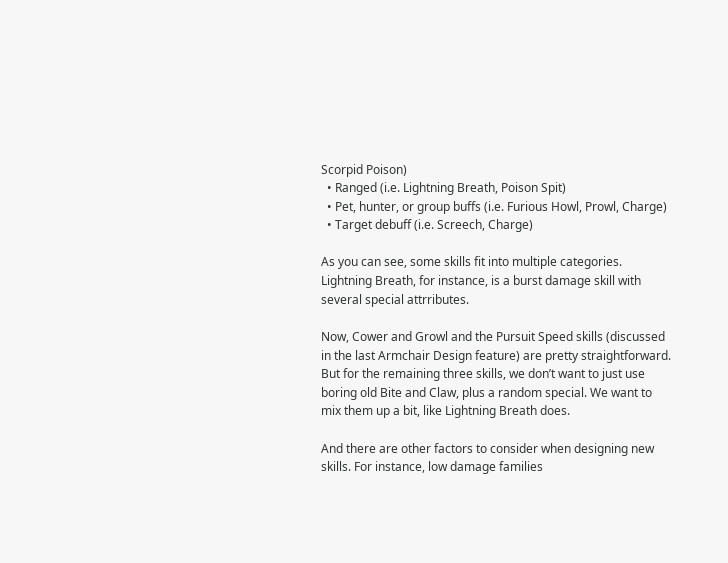Scorpid Poison)
  • Ranged (i.e. Lightning Breath, Poison Spit)
  • Pet, hunter, or group buffs (i.e. Furious Howl, Prowl, Charge)
  • Target debuff (i.e. Screech, Charge)

As you can see, some skills fit into multiple categories. Lightning Breath, for instance, is a burst damage skill with several special attrributes.

Now, Cower and Growl and the Pursuit Speed skills (discussed in the last Armchair Design feature) are pretty straightforward. But for the remaining three skills, we don’t want to just use boring old Bite and Claw, plus a random special. We want to mix them up a bit, like Lightning Breath does.

And there are other factors to consider when designing new skills. For instance, low damage families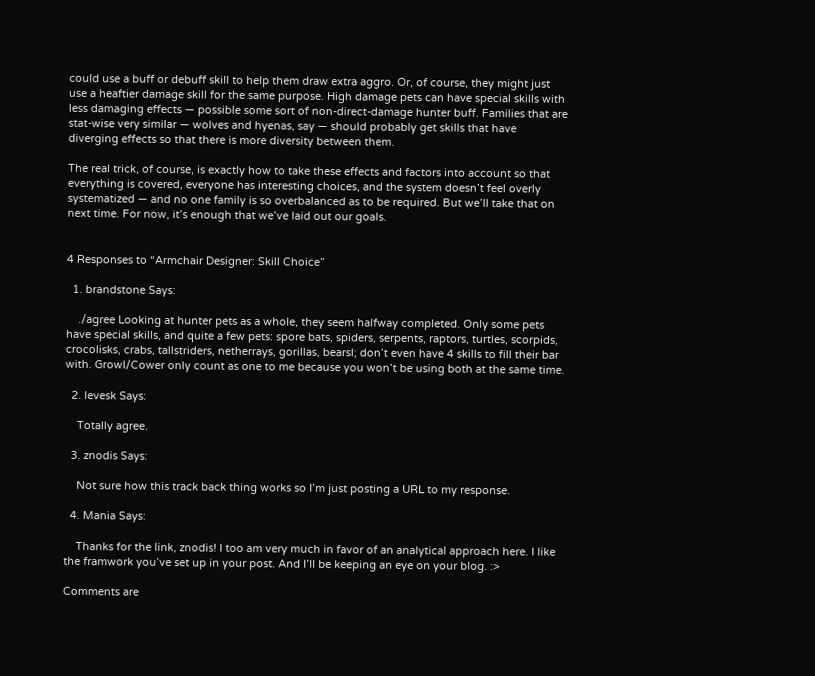could use a buff or debuff skill to help them draw extra aggro. Or, of course, they might just use a heaftier damage skill for the same purpose. High damage pets can have special skills with less damaging effects — possible some sort of non-direct-damage hunter buff. Families that are stat-wise very similar — wolves and hyenas, say — should probably get skills that have diverging effects so that there is more diversity between them.

The real trick, of course, is exactly how to take these effects and factors into account so that everything is covered, everyone has interesting choices, and the system doesn’t feel overly systematized — and no one family is so overbalanced as to be required. But we’ll take that on next time. For now, it’s enough that we’ve laid out our goals.


4 Responses to “Armchair Designer: Skill Choice”

  1. brandstone Says:

    ./agree Looking at hunter pets as a whole, they seem halfway completed. Only some pets have special skills, and quite a few pets: spore bats, spiders, serpents, raptors, turtles, scorpids, crocolisks, crabs, tallstriders, netherrays, gorillas, bearsl; don’t even have 4 skills to fill their bar with. Growl/Cower only count as one to me because you won’t be using both at the same time.

  2. levesk Says:

    Totally agree.

  3. znodis Says:

    Not sure how this track back thing works so I’m just posting a URL to my response.

  4. Mania Says:

    Thanks for the link, znodis! I too am very much in favor of an analytical approach here. I like the framwork you’ve set up in your post. And I’ll be keeping an eye on your blog. :>

Comments are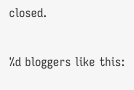closed.

%d bloggers like this: